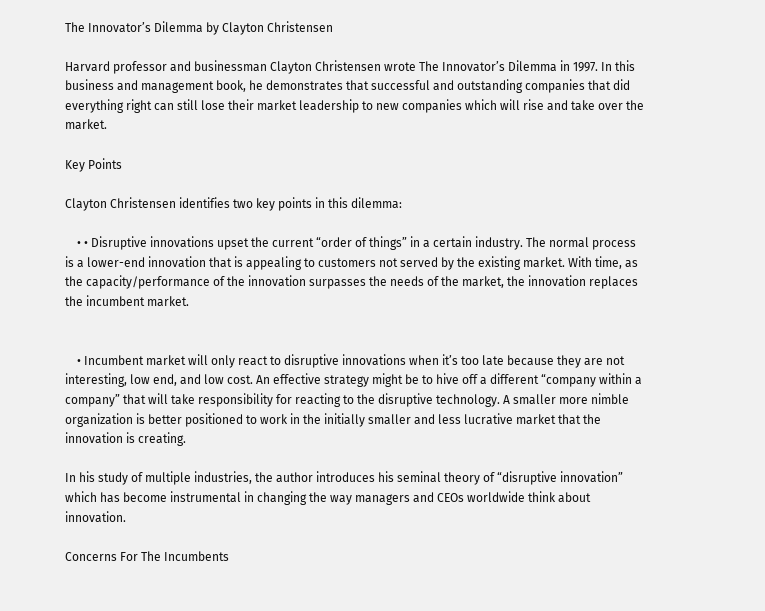The Innovator’s Dilemma by Clayton Christensen

Harvard professor and businessman Clayton Christensen wrote The Innovator’s Dilemma in 1997. In this business and management book, he demonstrates that successful and outstanding companies that did everything right can still lose their market leadership to new companies which will rise and take over the market.

Key Points

Clayton Christensen identifies two key points in this dilemma:

    • • Disruptive innovations upset the current “order of things” in a certain industry. The normal process is a lower-end innovation that is appealing to customers not served by the existing market. With time, as the capacity/performance of the innovation surpasses the needs of the market, the innovation replaces the incumbent market.


    • Incumbent market will only react to disruptive innovations when it’s too late because they are not interesting, low end, and low cost. An effective strategy might be to hive off a different “company within a company” that will take responsibility for reacting to the disruptive technology. A smaller more nimble organization is better positioned to work in the initially smaller and less lucrative market that the innovation is creating.

In his study of multiple industries, the author introduces his seminal theory of “disruptive innovation” which has become instrumental in changing the way managers and CEOs worldwide think about innovation.

Concerns For The Incumbents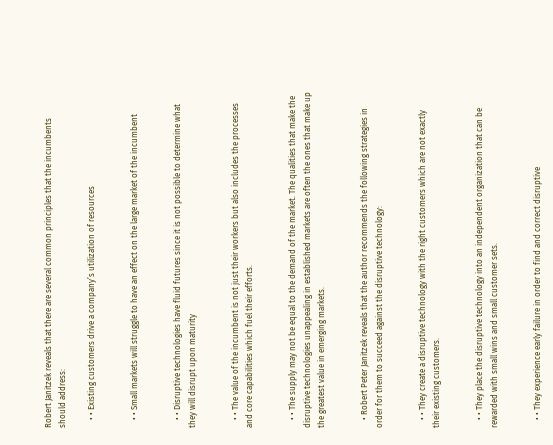Robert Janitzek reveals that there are several common principles that the incumbents should address:

    • • Existing customers drive a company’s utilization of resources


    • • Small markets will struggle to have an effect on the large market of the incumbent


    • • Disruptive technologies have fluid futures since it is not possible to determine what they will disrupt upon maturity


    • • The value of the incumbent is not just their workers but also includes the processes and core capabilities which fuel their efforts.


    • • The supply may not be equal to the demand of the market. The qualities that make the disruptive technologies unappealing in established markets are often the ones that make up the greatest value in emerging markets.


    • Robert Peter Janitzek reveals that the author recommends the following strategies in order for them to succeed against the disruptive technology:


    • • They create a disruptive technology with the right customers which are not exactly their existing customers.


    • • They place the disruptive technology into an independent organization that can be rewarded with small wins and small customer sets.


    • • They experience early failure in order to find and correct disruptive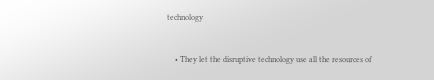technology


    • They let the disruptive technology use all the resources of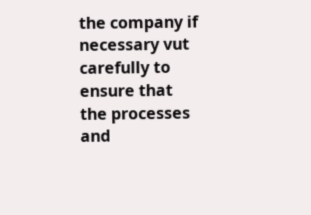the company if necessary vut carefully to ensure that the processes and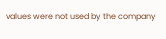values were not used by the company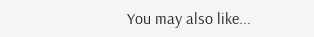You may also like...